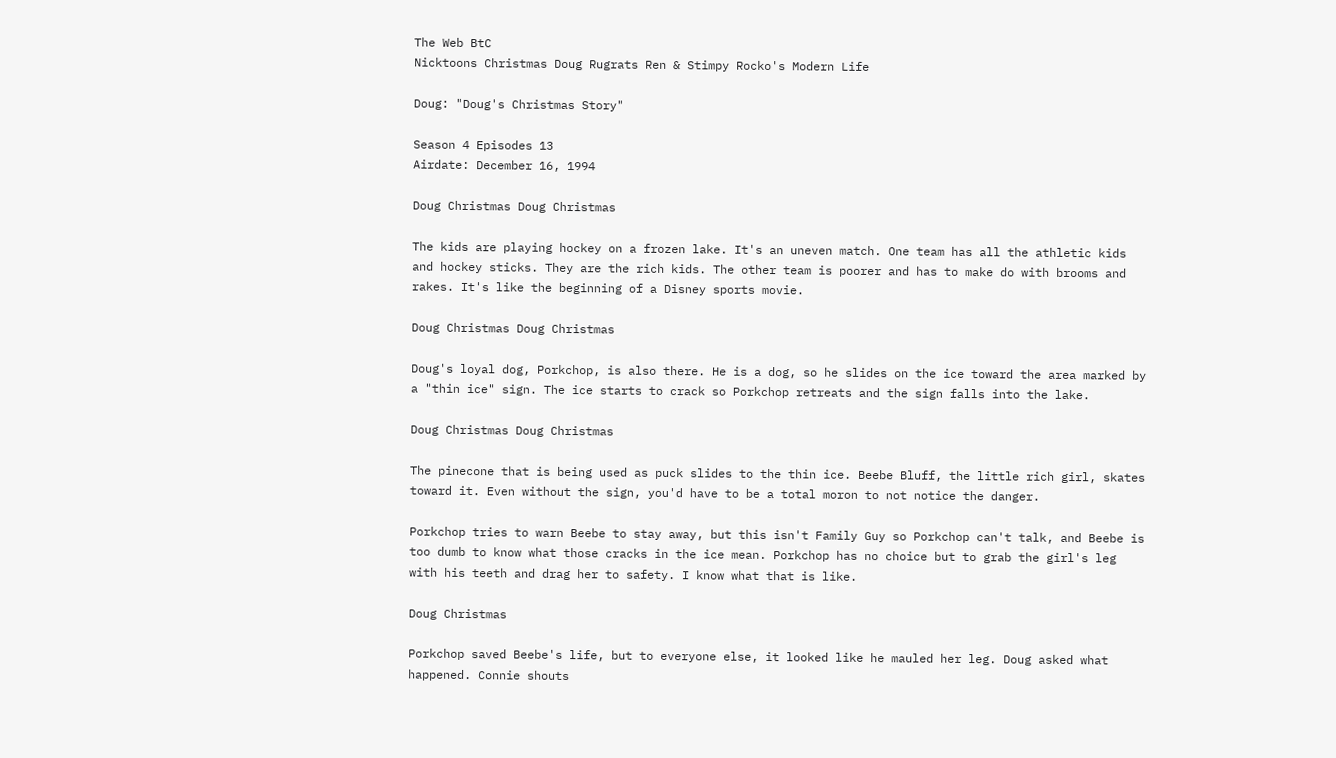The Web BtC
Nicktoons Christmas Doug Rugrats Ren & Stimpy Rocko's Modern Life

Doug: "Doug's Christmas Story"

Season 4 Episodes 13
Airdate: December 16, 1994

Doug Christmas Doug Christmas

The kids are playing hockey on a frozen lake. It's an uneven match. One team has all the athletic kids and hockey sticks. They are the rich kids. The other team is poorer and has to make do with brooms and rakes. It's like the beginning of a Disney sports movie.

Doug Christmas Doug Christmas

Doug's loyal dog, Porkchop, is also there. He is a dog, so he slides on the ice toward the area marked by a "thin ice" sign. The ice starts to crack so Porkchop retreats and the sign falls into the lake.

Doug Christmas Doug Christmas

The pinecone that is being used as puck slides to the thin ice. Beebe Bluff, the little rich girl, skates toward it. Even without the sign, you'd have to be a total moron to not notice the danger.

Porkchop tries to warn Beebe to stay away, but this isn't Family Guy so Porkchop can't talk, and Beebe is too dumb to know what those cracks in the ice mean. Porkchop has no choice but to grab the girl's leg with his teeth and drag her to safety. I know what that is like.

Doug Christmas

Porkchop saved Beebe's life, but to everyone else, it looked like he mauled her leg. Doug asked what happened. Connie shouts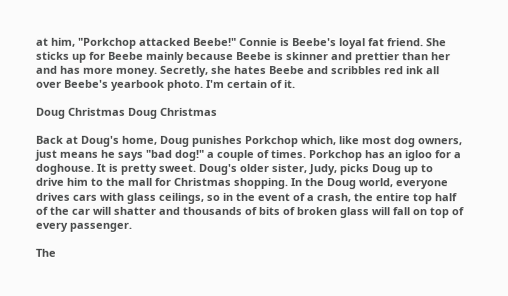at him, "Porkchop attacked Beebe!" Connie is Beebe's loyal fat friend. She sticks up for Beebe mainly because Beebe is skinner and prettier than her and has more money. Secretly, she hates Beebe and scribbles red ink all over Beebe's yearbook photo. I'm certain of it.

Doug Christmas Doug Christmas

Back at Doug's home, Doug punishes Porkchop which, like most dog owners, just means he says "bad dog!" a couple of times. Porkchop has an igloo for a doghouse. It is pretty sweet. Doug's older sister, Judy, picks Doug up to drive him to the mall for Christmas shopping. In the Doug world, everyone drives cars with glass ceilings, so in the event of a crash, the entire top half of the car will shatter and thousands of bits of broken glass will fall on top of every passenger.

The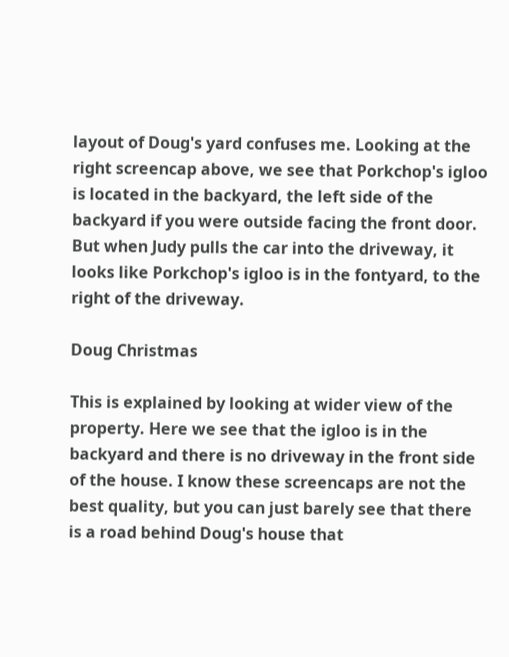layout of Doug's yard confuses me. Looking at the right screencap above, we see that Porkchop's igloo is located in the backyard, the left side of the backyard if you were outside facing the front door. But when Judy pulls the car into the driveway, it looks like Porkchop's igloo is in the fontyard, to the right of the driveway.

Doug Christmas

This is explained by looking at wider view of the property. Here we see that the igloo is in the backyard and there is no driveway in the front side of the house. I know these screencaps are not the best quality, but you can just barely see that there is a road behind Doug's house that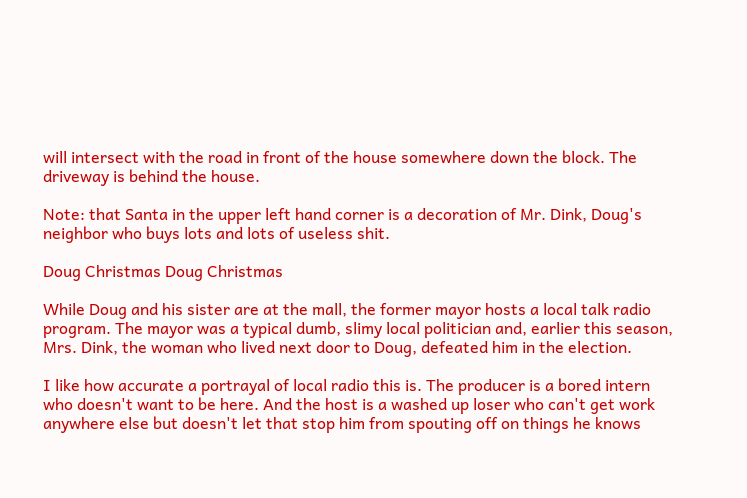will intersect with the road in front of the house somewhere down the block. The driveway is behind the house.

Note: that Santa in the upper left hand corner is a decoration of Mr. Dink, Doug's neighbor who buys lots and lots of useless shit.

Doug Christmas Doug Christmas

While Doug and his sister are at the mall, the former mayor hosts a local talk radio program. The mayor was a typical dumb, slimy local politician and, earlier this season, Mrs. Dink, the woman who lived next door to Doug, defeated him in the election.

I like how accurate a portrayal of local radio this is. The producer is a bored intern who doesn't want to be here. And the host is a washed up loser who can't get work anywhere else but doesn't let that stop him from spouting off on things he knows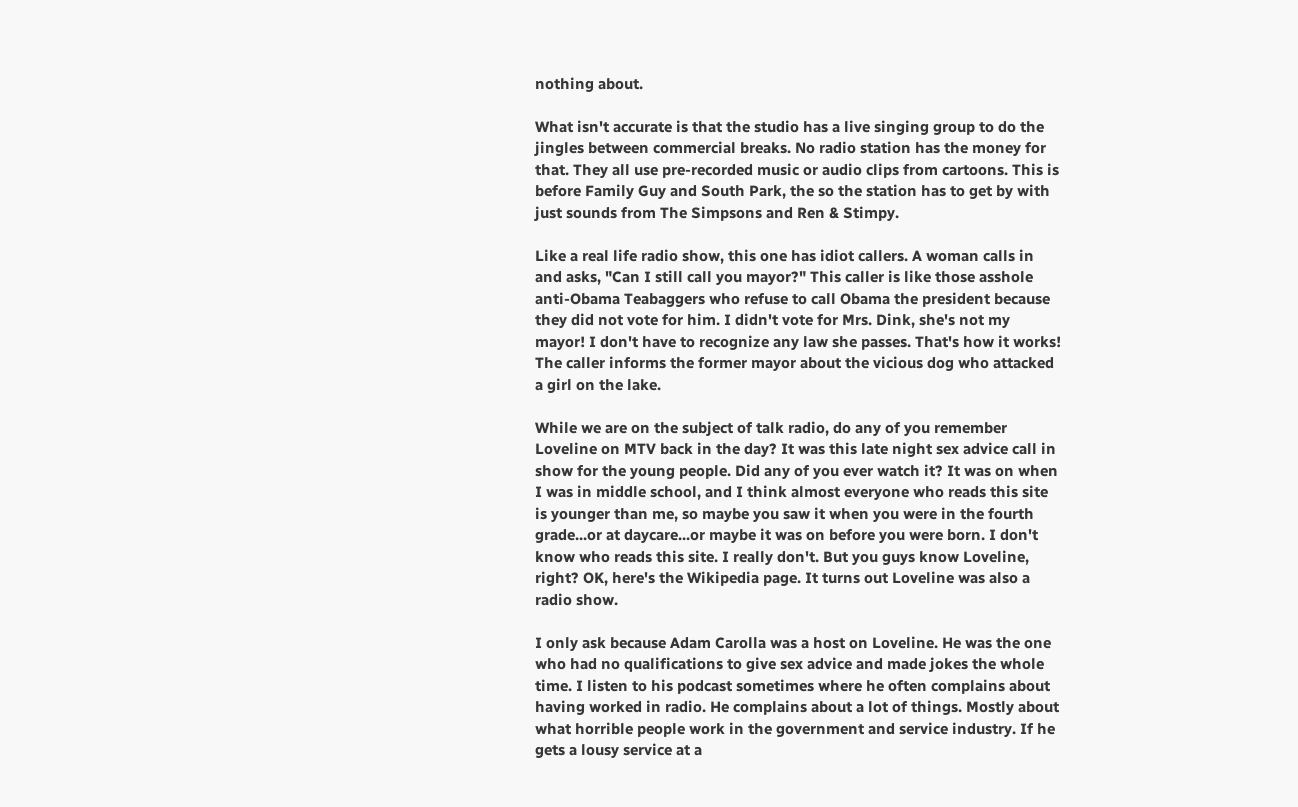nothing about.

What isn't accurate is that the studio has a live singing group to do the jingles between commercial breaks. No radio station has the money for that. They all use pre-recorded music or audio clips from cartoons. This is before Family Guy and South Park, the so the station has to get by with just sounds from The Simpsons and Ren & Stimpy.

Like a real life radio show, this one has idiot callers. A woman calls in and asks, "Can I still call you mayor?" This caller is like those asshole anti-Obama Teabaggers who refuse to call Obama the president because they did not vote for him. I didn't vote for Mrs. Dink, she's not my mayor! I don't have to recognize any law she passes. That's how it works! The caller informs the former mayor about the vicious dog who attacked a girl on the lake.

While we are on the subject of talk radio, do any of you remember Loveline on MTV back in the day? It was this late night sex advice call in show for the young people. Did any of you ever watch it? It was on when I was in middle school, and I think almost everyone who reads this site is younger than me, so maybe you saw it when you were in the fourth grade...or at daycare...or maybe it was on before you were born. I don't know who reads this site. I really don't. But you guys know Loveline, right? OK, here's the Wikipedia page. It turns out Loveline was also a radio show.

I only ask because Adam Carolla was a host on Loveline. He was the one who had no qualifications to give sex advice and made jokes the whole time. I listen to his podcast sometimes where he often complains about having worked in radio. He complains about a lot of things. Mostly about what horrible people work in the government and service industry. If he gets a lousy service at a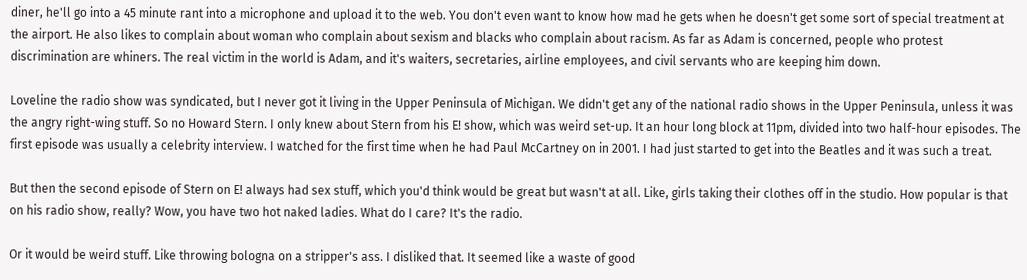diner, he'll go into a 45 minute rant into a microphone and upload it to the web. You don't even want to know how mad he gets when he doesn't get some sort of special treatment at the airport. He also likes to complain about woman who complain about sexism and blacks who complain about racism. As far as Adam is concerned, people who protest discrimination are whiners. The real victim in the world is Adam, and it's waiters, secretaries, airline employees, and civil servants who are keeping him down.

Loveline the radio show was syndicated, but I never got it living in the Upper Peninsula of Michigan. We didn't get any of the national radio shows in the Upper Peninsula, unless it was the angry right-wing stuff. So no Howard Stern. I only knew about Stern from his E! show, which was weird set-up. It an hour long block at 11pm, divided into two half-hour episodes. The first episode was usually a celebrity interview. I watched for the first time when he had Paul McCartney on in 2001. I had just started to get into the Beatles and it was such a treat.

But then the second episode of Stern on E! always had sex stuff, which you'd think would be great but wasn't at all. Like, girls taking their clothes off in the studio. How popular is that on his radio show, really? Wow, you have two hot naked ladies. What do I care? It's the radio.

Or it would be weird stuff. Like throwing bologna on a stripper's ass. I disliked that. It seemed like a waste of good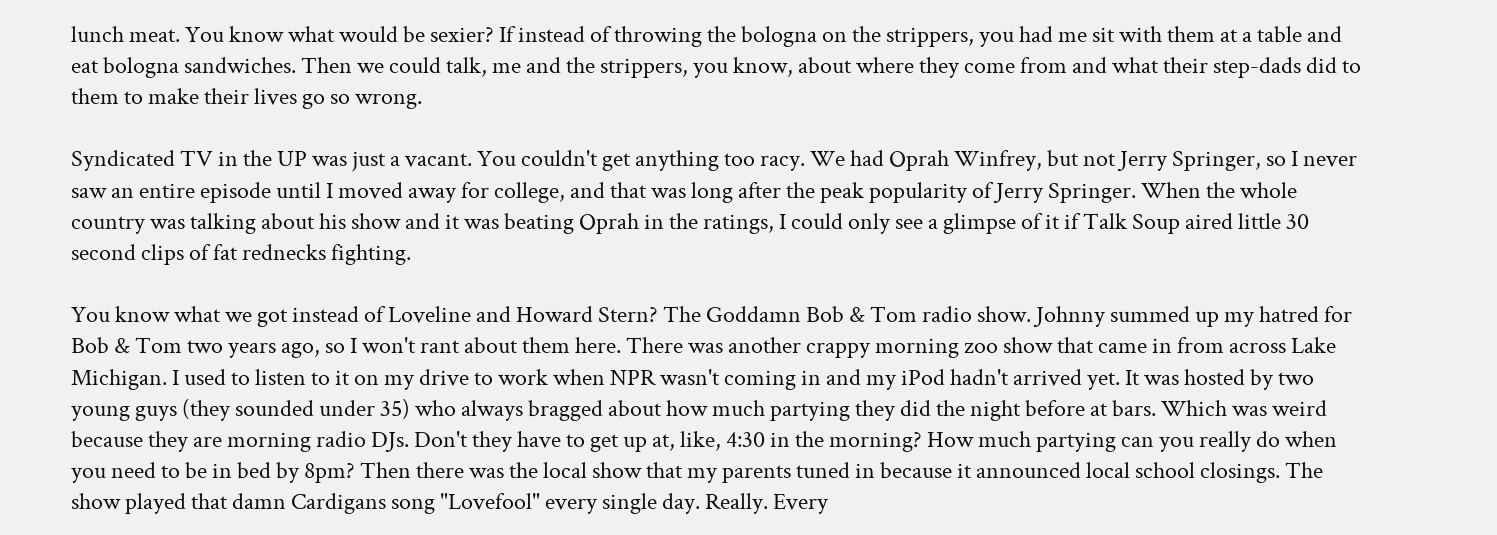lunch meat. You know what would be sexier? If instead of throwing the bologna on the strippers, you had me sit with them at a table and eat bologna sandwiches. Then we could talk, me and the strippers, you know, about where they come from and what their step-dads did to them to make their lives go so wrong.

Syndicated TV in the UP was just a vacant. You couldn't get anything too racy. We had Oprah Winfrey, but not Jerry Springer, so I never saw an entire episode until I moved away for college, and that was long after the peak popularity of Jerry Springer. When the whole country was talking about his show and it was beating Oprah in the ratings, I could only see a glimpse of it if Talk Soup aired little 30 second clips of fat rednecks fighting.

You know what we got instead of Loveline and Howard Stern? The Goddamn Bob & Tom radio show. Johnny summed up my hatred for Bob & Tom two years ago, so I won't rant about them here. There was another crappy morning zoo show that came in from across Lake Michigan. I used to listen to it on my drive to work when NPR wasn't coming in and my iPod hadn't arrived yet. It was hosted by two young guys (they sounded under 35) who always bragged about how much partying they did the night before at bars. Which was weird because they are morning radio DJs. Don't they have to get up at, like, 4:30 in the morning? How much partying can you really do when you need to be in bed by 8pm? Then there was the local show that my parents tuned in because it announced local school closings. The show played that damn Cardigans song "Lovefool" every single day. Really. Every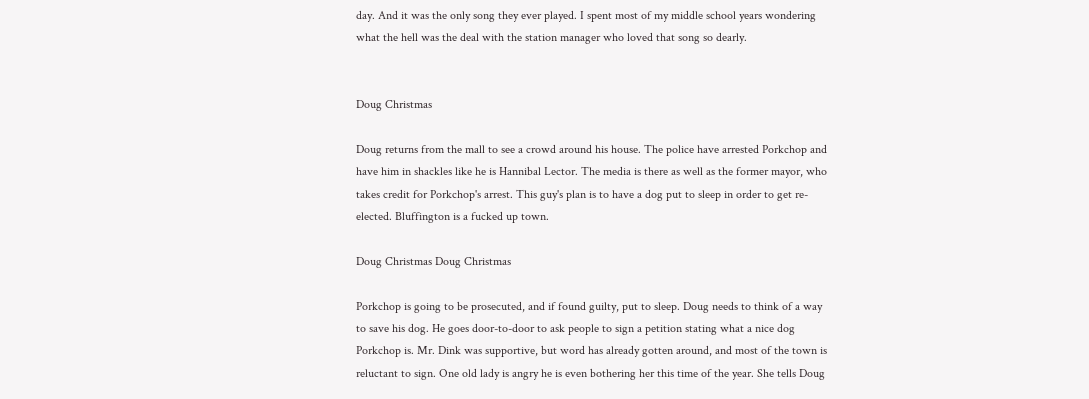day. And it was the only song they ever played. I spent most of my middle school years wondering what the hell was the deal with the station manager who loved that song so dearly.


Doug Christmas

Doug returns from the mall to see a crowd around his house. The police have arrested Porkchop and have him in shackles like he is Hannibal Lector. The media is there as well as the former mayor, who takes credit for Porkchop's arrest. This guy's plan is to have a dog put to sleep in order to get re-elected. Bluffington is a fucked up town.

Doug Christmas Doug Christmas

Porkchop is going to be prosecuted, and if found guilty, put to sleep. Doug needs to think of a way to save his dog. He goes door-to-door to ask people to sign a petition stating what a nice dog Porkchop is. Mr. Dink was supportive, but word has already gotten around, and most of the town is reluctant to sign. One old lady is angry he is even bothering her this time of the year. She tells Doug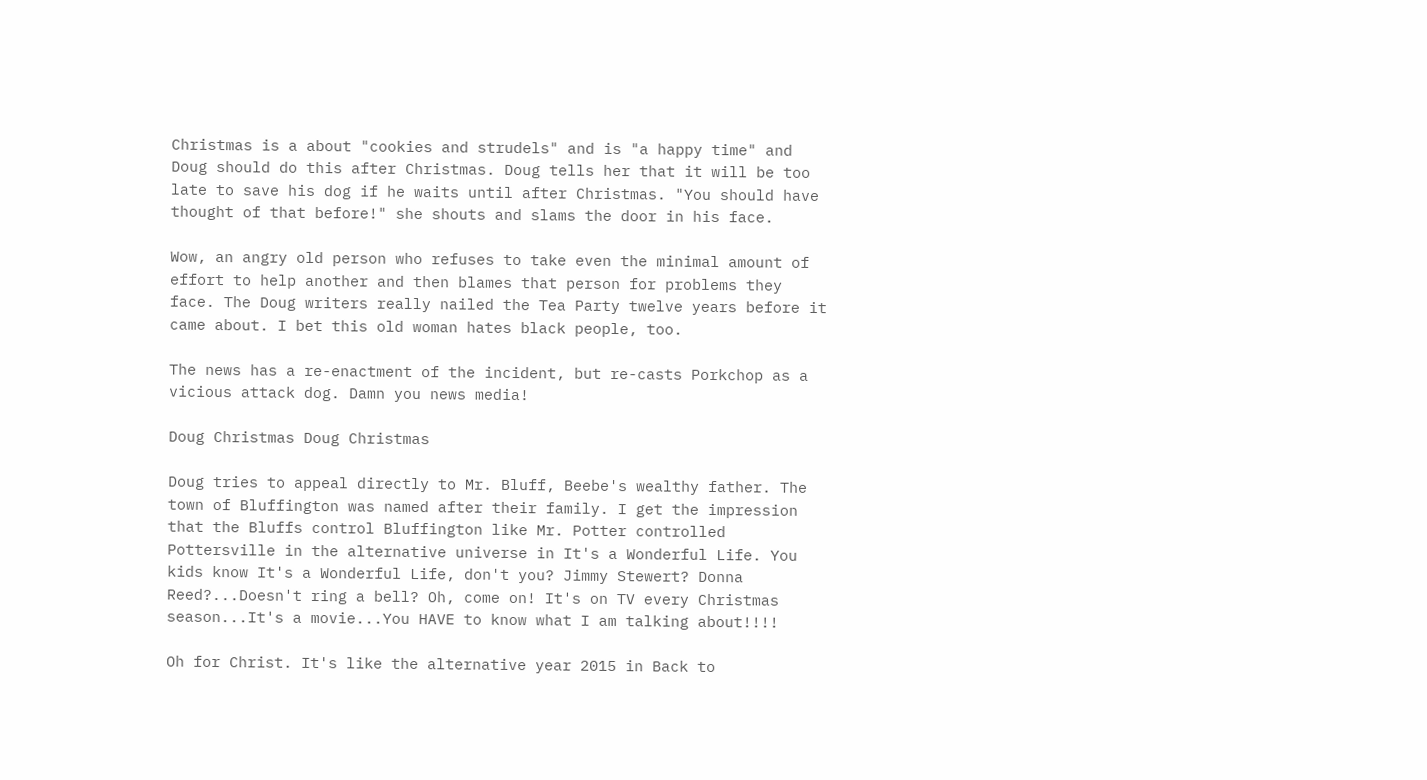Christmas is a about "cookies and strudels" and is "a happy time" and Doug should do this after Christmas. Doug tells her that it will be too late to save his dog if he waits until after Christmas. "You should have thought of that before!" she shouts and slams the door in his face.

Wow, an angry old person who refuses to take even the minimal amount of effort to help another and then blames that person for problems they face. The Doug writers really nailed the Tea Party twelve years before it came about. I bet this old woman hates black people, too.

The news has a re-enactment of the incident, but re-casts Porkchop as a vicious attack dog. Damn you news media!

Doug Christmas Doug Christmas

Doug tries to appeal directly to Mr. Bluff, Beebe's wealthy father. The town of Bluffington was named after their family. I get the impression that the Bluffs control Bluffington like Mr. Potter controlled Pottersville in the alternative universe in It's a Wonderful Life. You kids know It's a Wonderful Life, don't you? Jimmy Stewert? Donna Reed?...Doesn't ring a bell? Oh, come on! It's on TV every Christmas season...It's a movie...You HAVE to know what I am talking about!!!!

Oh for Christ. It's like the alternative year 2015 in Back to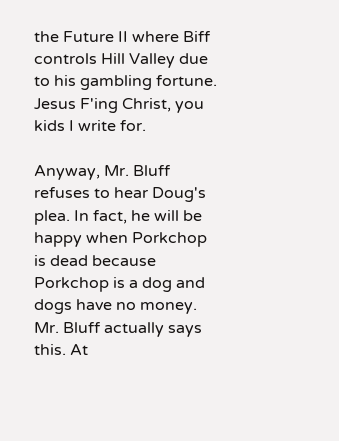the Future II where Biff controls Hill Valley due to his gambling fortune. Jesus F'ing Christ, you kids I write for.

Anyway, Mr. Bluff refuses to hear Doug's plea. In fact, he will be happy when Porkchop is dead because Porkchop is a dog and dogs have no money. Mr. Bluff actually says this. At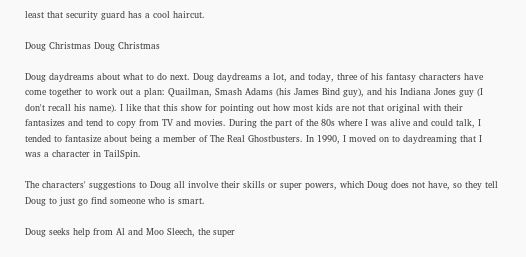least that security guard has a cool haircut.

Doug Christmas Doug Christmas

Doug daydreams about what to do next. Doug daydreams a lot, and today, three of his fantasy characters have come together to work out a plan: Quailman, Smash Adams (his James Bind guy), and his Indiana Jones guy (I don't recall his name). I like that this show for pointing out how most kids are not that original with their fantasizes and tend to copy from TV and movies. During the part of the 80s where I was alive and could talk, I tended to fantasize about being a member of The Real Ghostbusters. In 1990, I moved on to daydreaming that I was a character in TailSpin.

The characters' suggestions to Doug all involve their skills or super powers, which Doug does not have, so they tell Doug to just go find someone who is smart.

Doug seeks help from Al and Moo Sleech, the super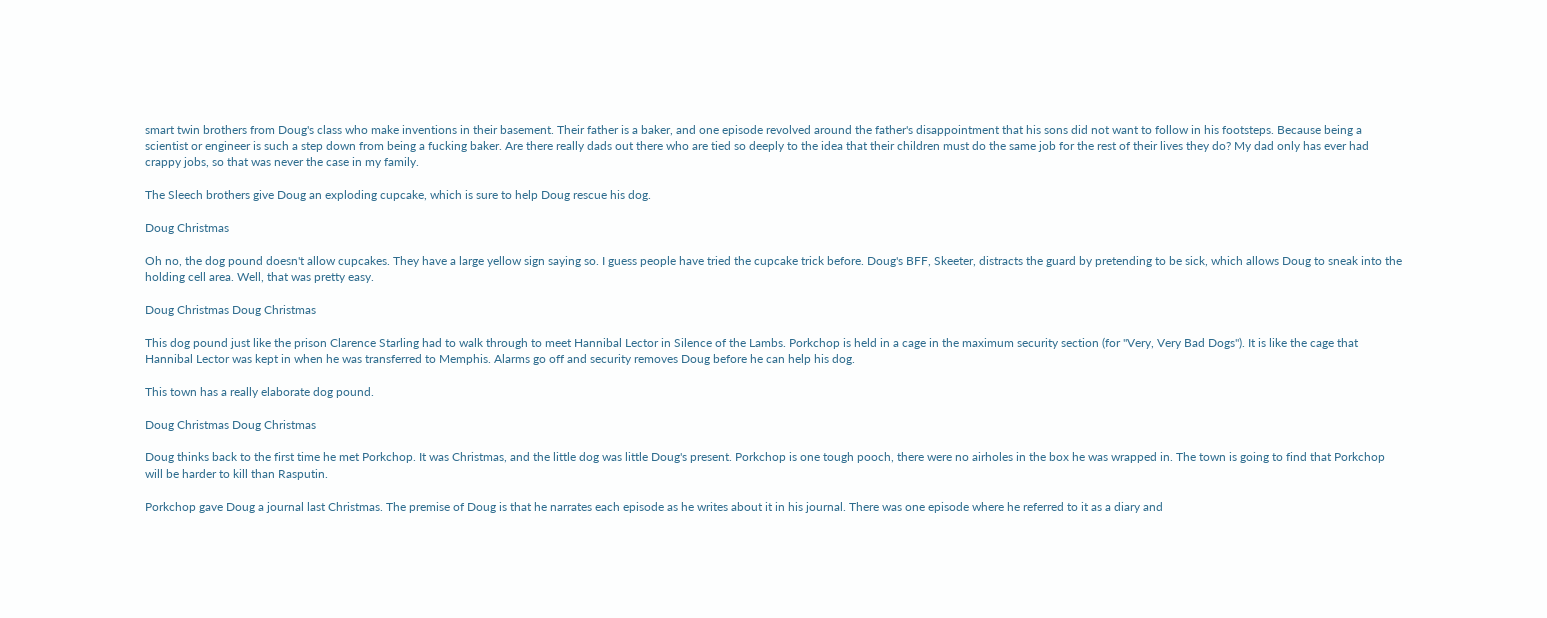smart twin brothers from Doug's class who make inventions in their basement. Their father is a baker, and one episode revolved around the father's disappointment that his sons did not want to follow in his footsteps. Because being a scientist or engineer is such a step down from being a fucking baker. Are there really dads out there who are tied so deeply to the idea that their children must do the same job for the rest of their lives they do? My dad only has ever had crappy jobs, so that was never the case in my family.

The Sleech brothers give Doug an exploding cupcake, which is sure to help Doug rescue his dog.

Doug Christmas

Oh no, the dog pound doesn't allow cupcakes. They have a large yellow sign saying so. I guess people have tried the cupcake trick before. Doug's BFF, Skeeter, distracts the guard by pretending to be sick, which allows Doug to sneak into the holding cell area. Well, that was pretty easy.

Doug Christmas Doug Christmas

This dog pound just like the prison Clarence Starling had to walk through to meet Hannibal Lector in Silence of the Lambs. Porkchop is held in a cage in the maximum security section (for "Very, Very Bad Dogs"). It is like the cage that Hannibal Lector was kept in when he was transferred to Memphis. Alarms go off and security removes Doug before he can help his dog.

This town has a really elaborate dog pound.

Doug Christmas Doug Christmas

Doug thinks back to the first time he met Porkchop. It was Christmas, and the little dog was little Doug's present. Porkchop is one tough pooch, there were no airholes in the box he was wrapped in. The town is going to find that Porkchop will be harder to kill than Rasputin.

Porkchop gave Doug a journal last Christmas. The premise of Doug is that he narrates each episode as he writes about it in his journal. There was one episode where he referred to it as a diary and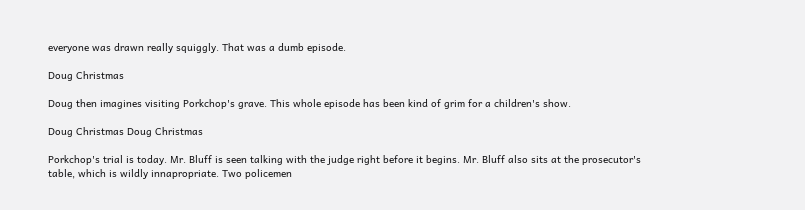everyone was drawn really squiggly. That was a dumb episode.

Doug Christmas

Doug then imagines visiting Porkchop's grave. This whole episode has been kind of grim for a children's show.

Doug Christmas Doug Christmas

Porkchop's trial is today. Mr. Bluff is seen talking with the judge right before it begins. Mr. Bluff also sits at the prosecutor's table, which is wildly innapropriate. Two policemen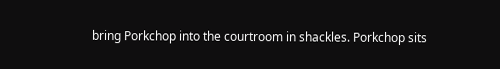bring Porkchop into the courtroom in shackles. Porkchop sits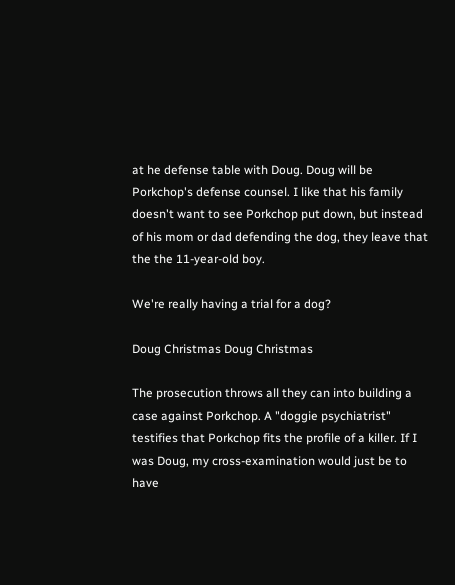at he defense table with Doug. Doug will be Porkchop's defense counsel. I like that his family doesn't want to see Porkchop put down, but instead of his mom or dad defending the dog, they leave that the the 11-year-old boy.

We're really having a trial for a dog?

Doug Christmas Doug Christmas

The prosecution throws all they can into building a case against Porkchop. A "doggie psychiatrist" testifies that Porkchop fits the profile of a killer. If I was Doug, my cross-examination would just be to have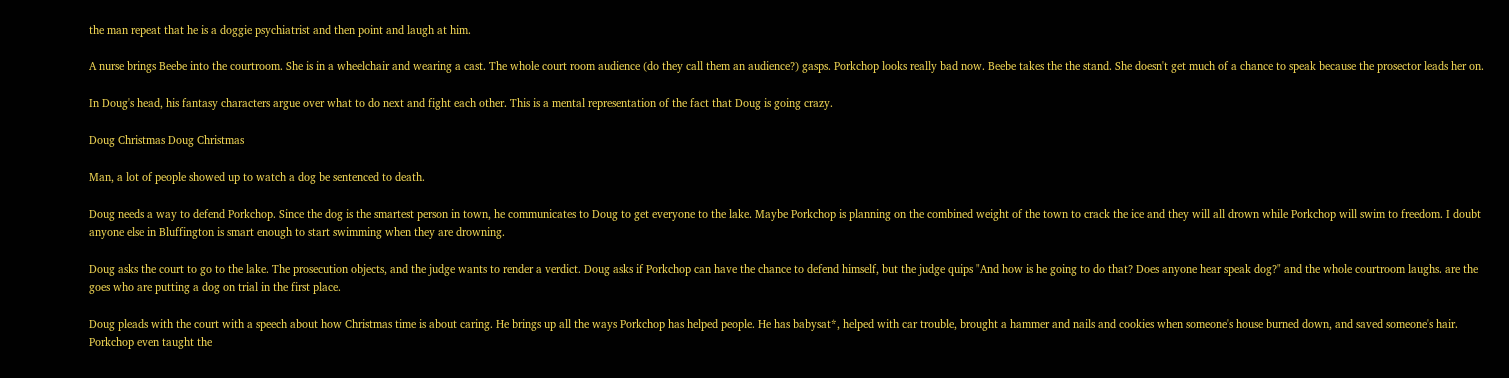the man repeat that he is a doggie psychiatrist and then point and laugh at him.

A nurse brings Beebe into the courtroom. She is in a wheelchair and wearing a cast. The whole court room audience (do they call them an audience?) gasps. Porkchop looks really bad now. Beebe takes the the stand. She doesn't get much of a chance to speak because the prosector leads her on.

In Doug's head, his fantasy characters argue over what to do next and fight each other. This is a mental representation of the fact that Doug is going crazy.

Doug Christmas Doug Christmas

Man, a lot of people showed up to watch a dog be sentenced to death.

Doug needs a way to defend Porkchop. Since the dog is the smartest person in town, he communicates to Doug to get everyone to the lake. Maybe Porkchop is planning on the combined weight of the town to crack the ice and they will all drown while Porkchop will swim to freedom. I doubt anyone else in Bluffington is smart enough to start swimming when they are drowning.

Doug asks the court to go to the lake. The prosecution objects, and the judge wants to render a verdict. Doug asks if Porkchop can have the chance to defend himself, but the judge quips "And how is he going to do that? Does anyone hear speak dog?" and the whole courtroom laughs. are the goes who are putting a dog on trial in the first place.

Doug pleads with the court with a speech about how Christmas time is about caring. He brings up all the ways Porkchop has helped people. He has babysat*, helped with car trouble, brought a hammer and nails and cookies when someone's house burned down, and saved someone's hair. Porkchop even taught the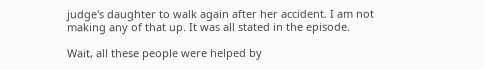judge's daughter to walk again after her accident. I am not making any of that up. It was all stated in the episode.

Wait, all these people were helped by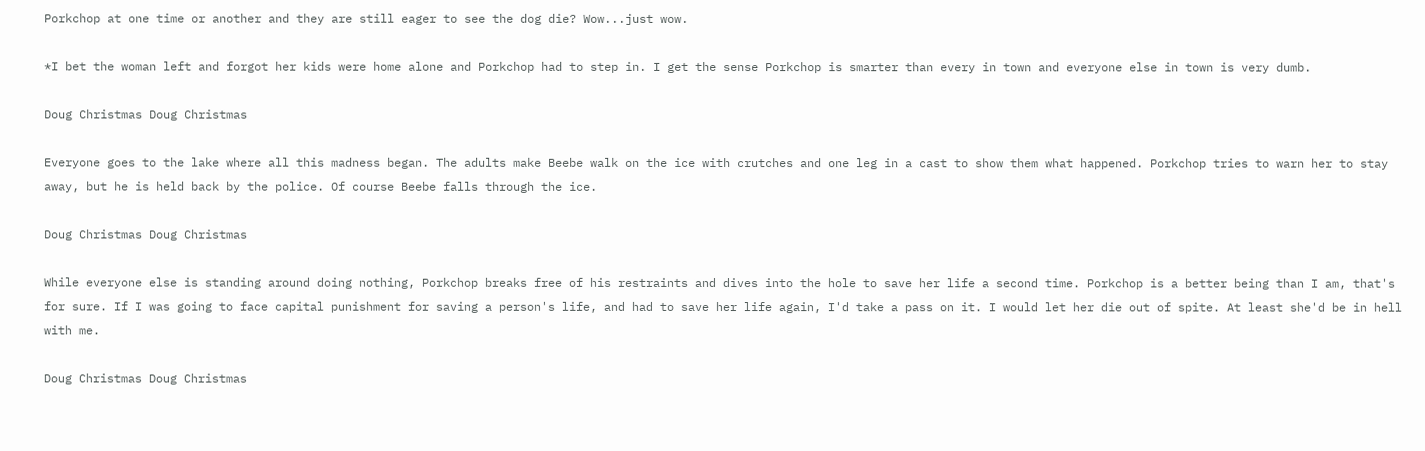Porkchop at one time or another and they are still eager to see the dog die? Wow...just wow.

*I bet the woman left and forgot her kids were home alone and Porkchop had to step in. I get the sense Porkchop is smarter than every in town and everyone else in town is very dumb.

Doug Christmas Doug Christmas

Everyone goes to the lake where all this madness began. The adults make Beebe walk on the ice with crutches and one leg in a cast to show them what happened. Porkchop tries to warn her to stay away, but he is held back by the police. Of course Beebe falls through the ice.

Doug Christmas Doug Christmas

While everyone else is standing around doing nothing, Porkchop breaks free of his restraints and dives into the hole to save her life a second time. Porkchop is a better being than I am, that's for sure. If I was going to face capital punishment for saving a person's life, and had to save her life again, I'd take a pass on it. I would let her die out of spite. At least she'd be in hell with me.

Doug Christmas Doug Christmas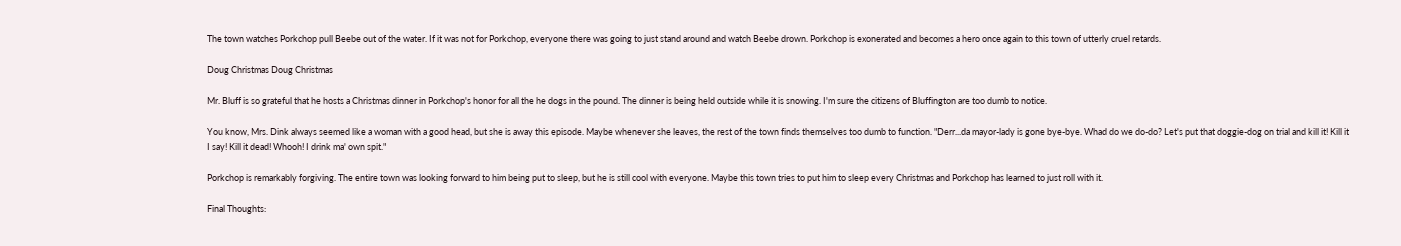The town watches Porkchop pull Beebe out of the water. If it was not for Porkchop, everyone there was going to just stand around and watch Beebe drown. Porkchop is exonerated and becomes a hero once again to this town of utterly cruel retards.

Doug Christmas Doug Christmas

Mr. Bluff is so grateful that he hosts a Christmas dinner in Porkchop's honor for all the he dogs in the pound. The dinner is being held outside while it is snowing. I'm sure the citizens of Bluffington are too dumb to notice.

You know, Mrs. Dink always seemed like a woman with a good head, but she is away this episode. Maybe whenever she leaves, the rest of the town finds themselves too dumb to function. "Derr...da mayor-lady is gone bye-bye. Whad do we do-do? Let's put that doggie-dog on trial and kill it! Kill it I say! Kill it dead! Whooh! I drink ma' own spit."

Porkchop is remarkably forgiving. The entire town was looking forward to him being put to sleep, but he is still cool with everyone. Maybe this town tries to put him to sleep every Christmas and Porkchop has learned to just roll with it.

Final Thoughts: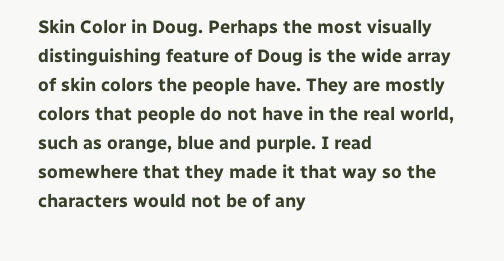Skin Color in Doug. Perhaps the most visually distinguishing feature of Doug is the wide array of skin colors the people have. They are mostly colors that people do not have in the real world, such as orange, blue and purple. I read somewhere that they made it that way so the characters would not be of any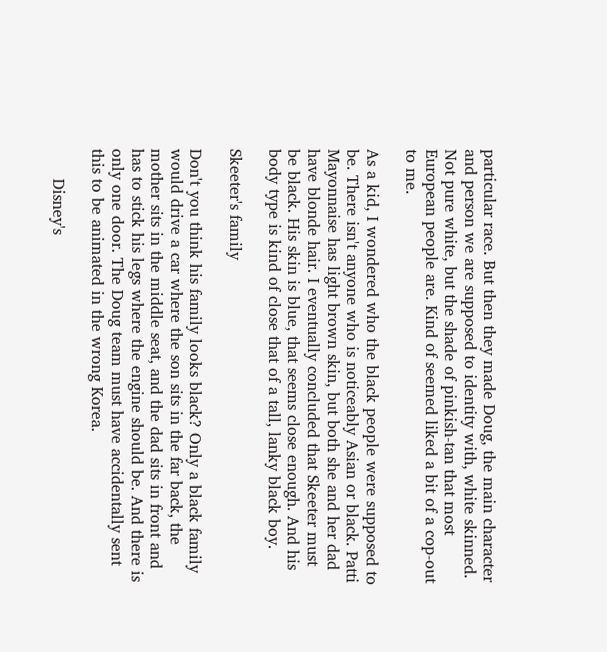particular race. But then they made Doug, the main character and person we are supposed to identity with, white skinned. Not pure white, but the shade of pinkish-tan that most European people are. Kind of seemed liked a bit of a cop-out to me.

As a kid, I wondered who the black people were supposed to be. There isn't anyone who is noticeably Asian or black. Patti Mayonnaise has light brown skin, but both she and her dad have blonde hair. I eventually concluded that Skeeter must be black. His skin is blue, that seems close enough. And his body type is kind of close that of a tall, lanky black boy.

Skeeter's family

Don't you think his family looks black? Only a black family would drive a car where the son sits in the far back, the mother sits in the middle seat, and the dad sits in front and has to stick his legs where the engine should be. And there is only one door. The Doug team must have accidentally sent this to be animated in the wrong Korea.

      Disney's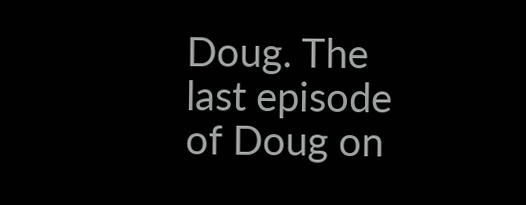Doug. The last episode of Doug on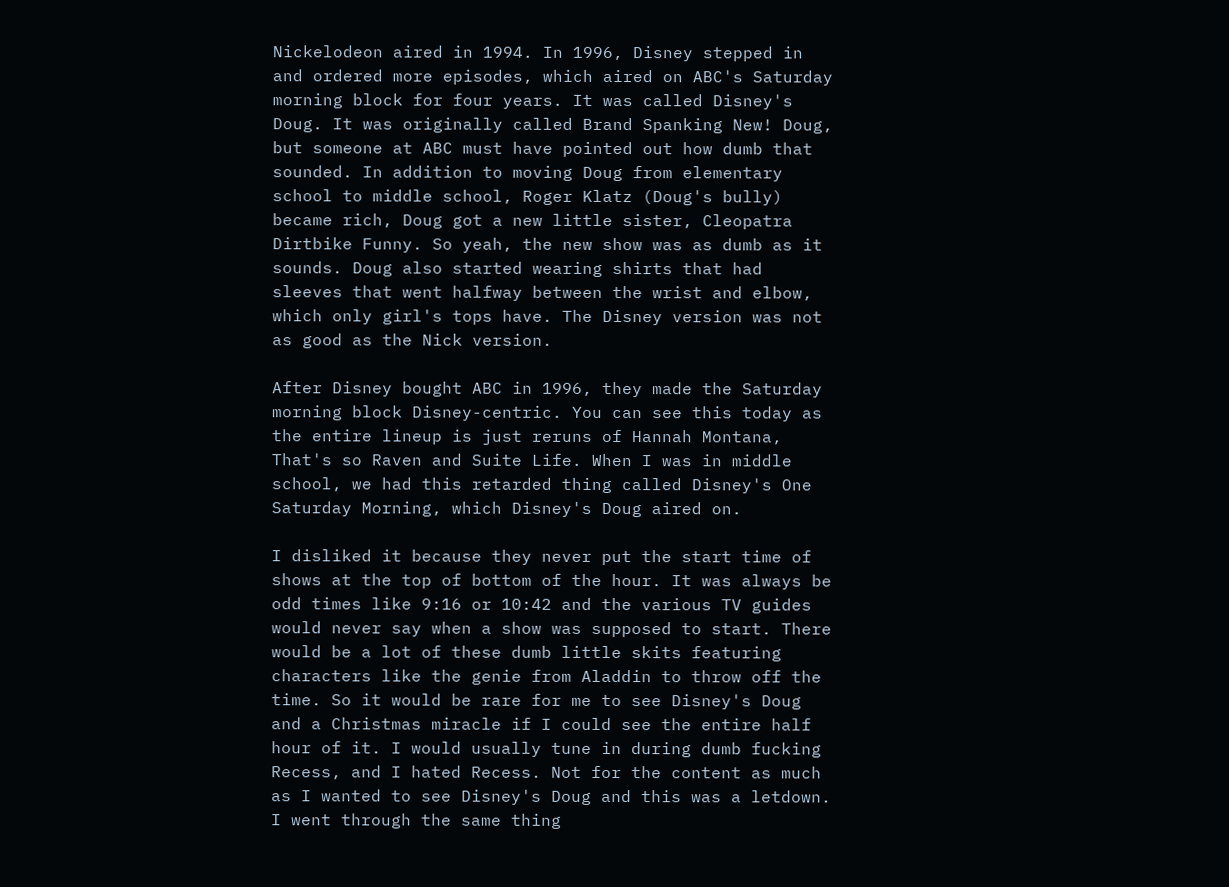Nickelodeon aired in 1994. In 1996, Disney stepped in and ordered more episodes, which aired on ABC's Saturday morning block for four years. It was called Disney's Doug. It was originally called Brand Spanking New! Doug, but someone at ABC must have pointed out how dumb that sounded. In addition to moving Doug from elementary school to middle school, Roger Klatz (Doug's bully) became rich, Doug got a new little sister, Cleopatra Dirtbike Funny. So yeah, the new show was as dumb as it sounds. Doug also started wearing shirts that had sleeves that went halfway between the wrist and elbow, which only girl's tops have. The Disney version was not as good as the Nick version.

After Disney bought ABC in 1996, they made the Saturday morning block Disney-centric. You can see this today as the entire lineup is just reruns of Hannah Montana, That's so Raven and Suite Life. When I was in middle school, we had this retarded thing called Disney's One Saturday Morning, which Disney's Doug aired on.

I disliked it because they never put the start time of shows at the top of bottom of the hour. It was always be odd times like 9:16 or 10:42 and the various TV guides would never say when a show was supposed to start. There would be a lot of these dumb little skits featuring characters like the genie from Aladdin to throw off the time. So it would be rare for me to see Disney's Doug and a Christmas miracle if I could see the entire half hour of it. I would usually tune in during dumb fucking Recess, and I hated Recess. Not for the content as much as I wanted to see Disney's Doug and this was a letdown. I went through the same thing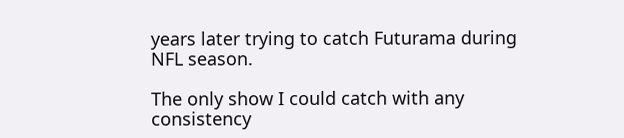years later trying to catch Futurama during NFL season.

The only show I could catch with any consistency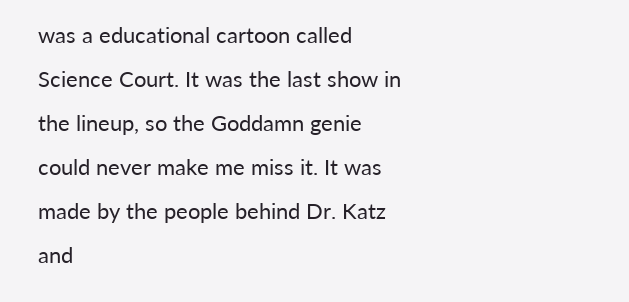was a educational cartoon called Science Court. It was the last show in the lineup, so the Goddamn genie could never make me miss it. It was made by the people behind Dr. Katz and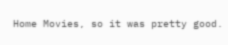Home Movies, so it was pretty good.